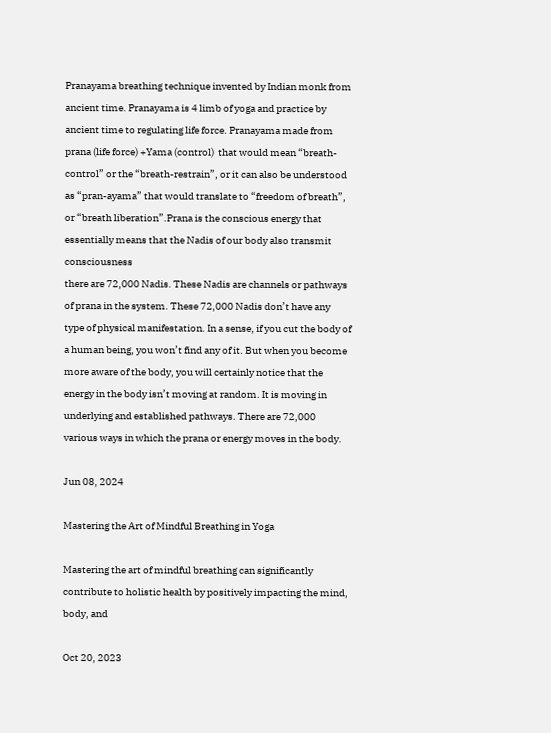Pranayama breathing technique invented by Indian monk from ancient time. Pranayama is 4 limb of yoga and practice by ancient time to regulating life force. Pranayama made from prana (life force) +Yama (control)  that would mean “breath-control” or the “breath-restrain”, or it can also be understood as “pran-ayama” that would translate to “freedom of breath”, or “breath liberation”.Prana is the conscious energy that essentially means that the Nadis of our body also transmit consciousness
there are 72,000 Nadis. These Nadis are channels or pathways of prana in the system. These 72,000 Nadis don’t have any type of physical manifestation. In a sense, if you cut the body of a human being, you won’t find any of it. But when you become more aware of the body, you will certainly notice that the energy in the body isn’t moving at random. It is moving in underlying and established pathways. There are 72,000 various ways in which the prana or energy moves in the body.

Jun 08, 2024

Mastering the Art of Mindful Breathing in Yoga

Mastering the art of mindful breathing can significantly contribute to holistic health by positively impacting the mind, body, and

Oct 20, 2023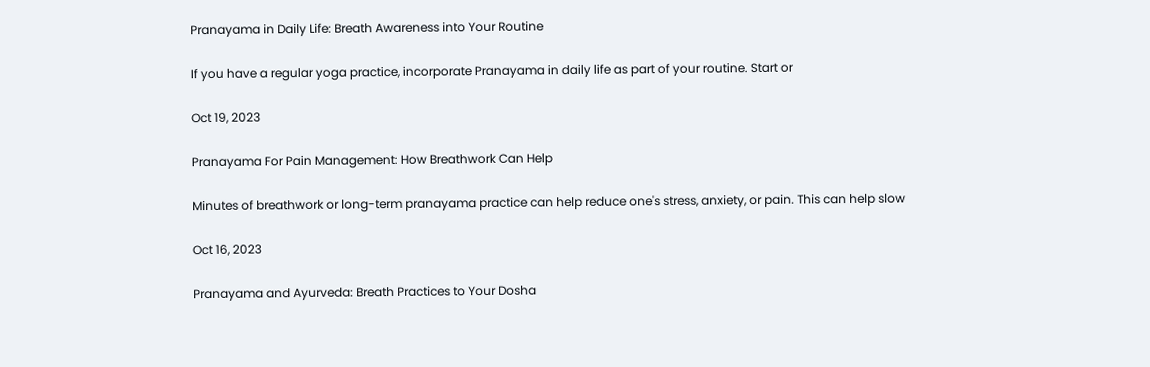Pranayama in Daily Life: Breath Awareness into Your Routine

If you have a regular yoga practice, incorporate Pranayama in daily life as part of your routine. Start or

Oct 19, 2023

Pranayama For Pain Management: How Breathwork Can Help

Minutes of breathwork or long-term pranayama practice can help reduce one's stress, anxiety, or pain. This can help slow

Oct 16, 2023

Pranayama and Ayurveda: Breath Practices to Your Dosha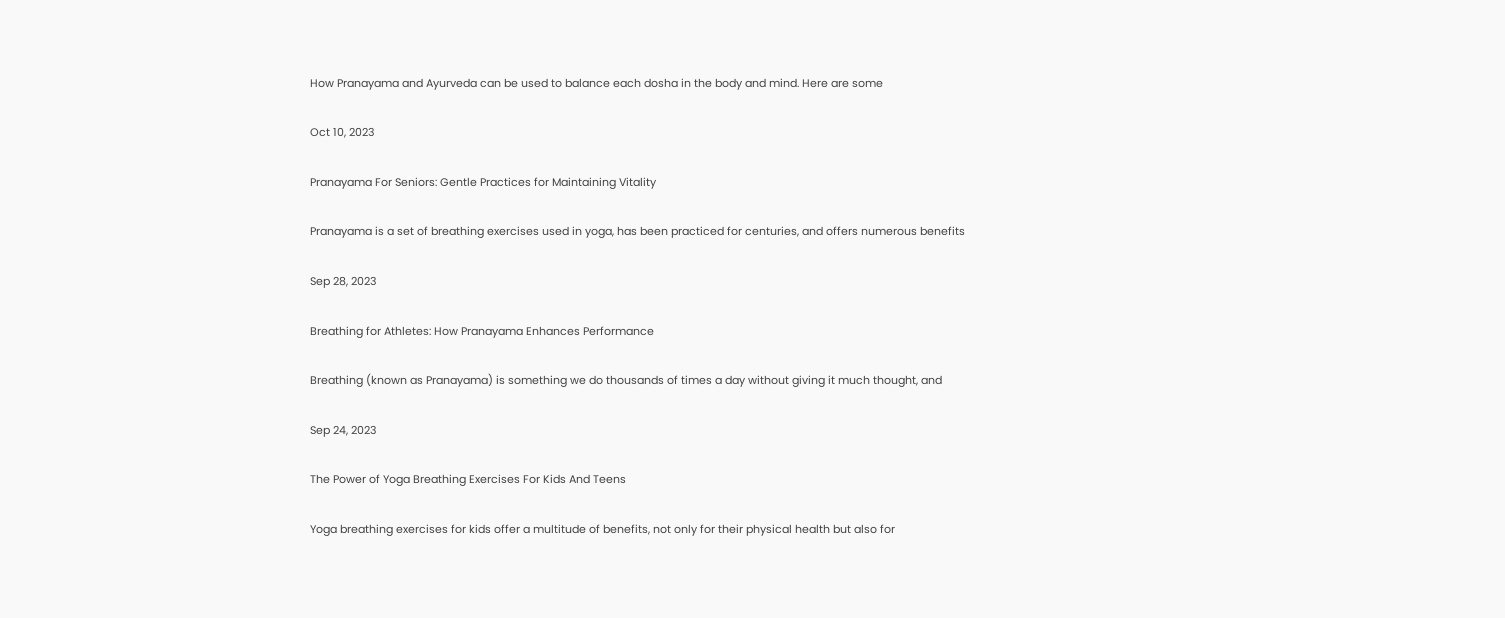How Pranayama and Ayurveda can be used to balance each dosha in the body and mind. Here are some

Oct 10, 2023

Pranayama For Seniors: Gentle Practices for Maintaining Vitality

Pranayama is a set of breathing exercises used in yoga, has been practiced for centuries, and offers numerous benefits

Sep 28, 2023

Breathing for Athletes: How Pranayama Enhances Performance

Breathing (known as Pranayama) is something we do thousands of times a day without giving it much thought, and

Sep 24, 2023

The Power of Yoga Breathing Exercises For Kids And Teens

Yoga breathing exercises for kids offer a multitude of benefits, not only for their physical health but also for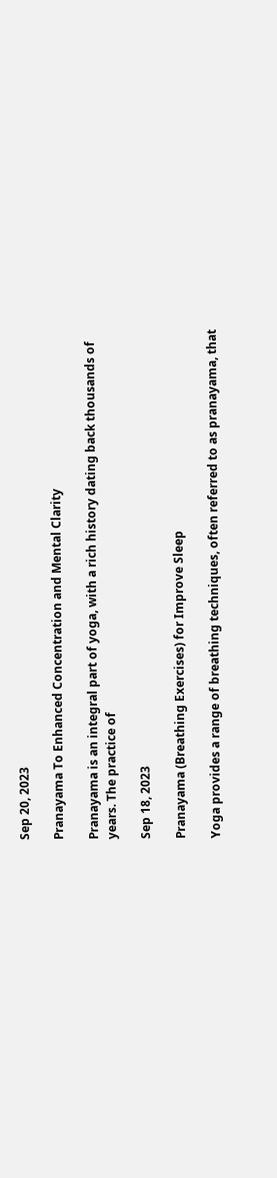Sep 20, 2023

Pranayama To Enhanced Concentration and Mental Clarity

Pranayama is an integral part of yoga, with a rich history dating back thousands of years. The practice of

Sep 18, 2023

Pranayama (Breathing Exercises) for Improve Sleep

Yoga provides a range of breathing techniques, often referred to as pranayama, that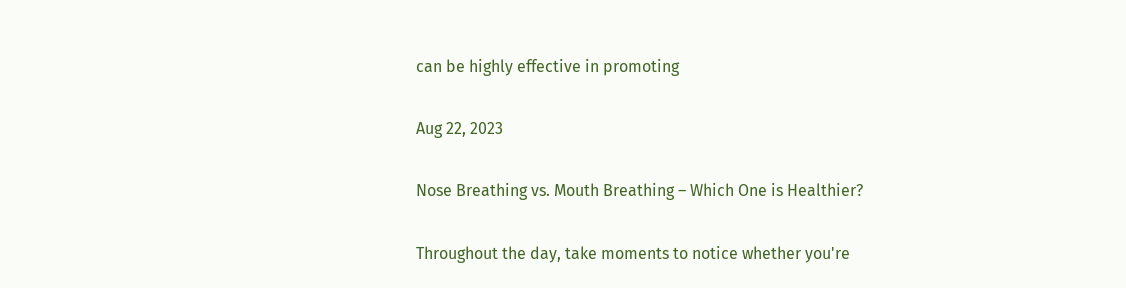can be highly effective in promoting

Aug 22, 2023

Nose Breathing vs. Mouth Breathing – Which One is Healthier?

Throughout the day, take moments to notice whether you're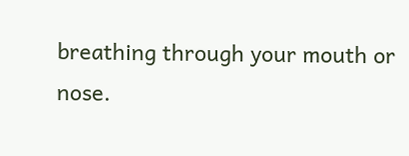breathing through your mouth or nose.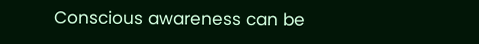Conscious awareness can be